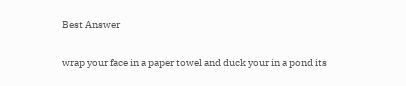Best Answer

wrap your face in a paper towel and duck your in a pond its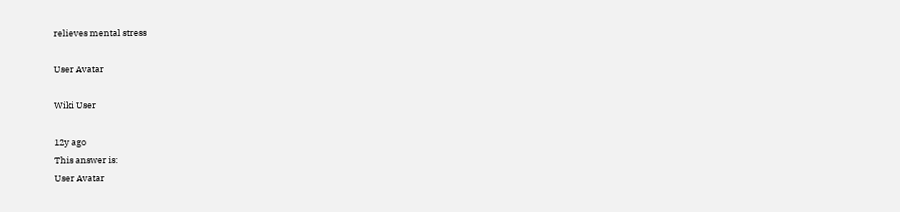relieves mental stress

User Avatar

Wiki User

12y ago
This answer is:
User Avatar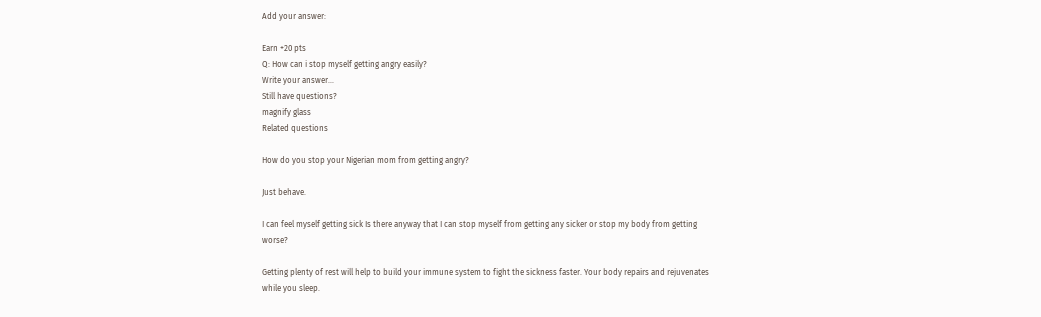Add your answer:

Earn +20 pts
Q: How can i stop myself getting angry easily?
Write your answer...
Still have questions?
magnify glass
Related questions

How do you stop your Nigerian mom from getting angry?

Just behave.

I can feel myself getting sick Is there anyway that I can stop myself from getting any sicker or stop my body from getting worse?

Getting plenty of rest will help to build your immune system to fight the sickness faster. Your body repairs and rejuvenates while you sleep.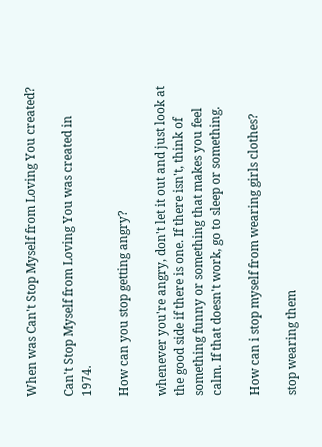When was Can't Stop Myself from Loving You created?

Can't Stop Myself from Loving You was created in 1974.

How can you stop getting angry?

whenever you're angry, don't let it out and just look at the good side if there is one. If there isn't, think of something funny or something that makes you feel calm. If that doesn't work, go to sleep or something.

How can i stop myself from wearing girls clothes?

stop wearing them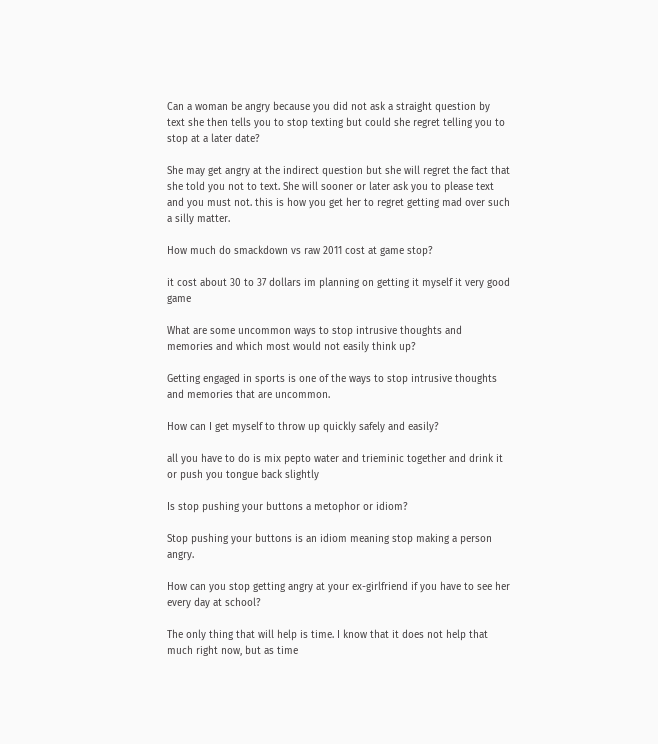Can a woman be angry because you did not ask a straight question by text she then tells you to stop texting but could she regret telling you to stop at a later date?

She may get angry at the indirect question but she will regret the fact that she told you not to text. She will sooner or later ask you to please text and you must not. this is how you get her to regret getting mad over such a silly matter.

How much do smackdown vs raw 2011 cost at game stop?

it cost about 30 to 37 dollars im planning on getting it myself it very good game

What are some uncommon ways to stop intrusive thoughts and memories and which most would not easily think up?

Getting engaged in sports is one of the ways to stop intrusive thoughts and memories that are uncommon.

How can I get myself to throw up quickly safely and easily?

all you have to do is mix pepto water and trieminic together and drink it or push you tongue back slightly

Is stop pushing your buttons a metophor or idiom?

Stop pushing your buttons is an idiom meaning stop making a person angry.

How can you stop getting angry at your ex-girlfriend if you have to see her every day at school?

The only thing that will help is time. I know that it does not help that much right now, but as time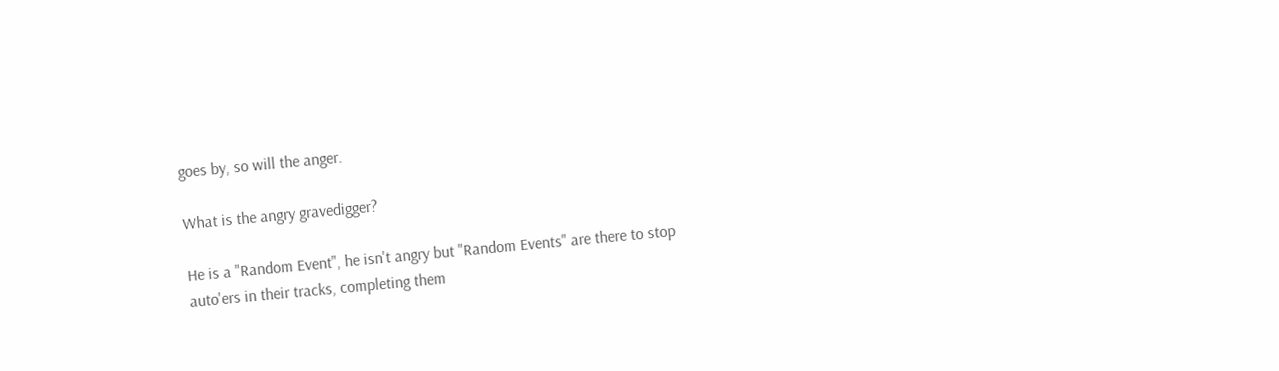goes by, so will the anger.

What is the angry gravedigger?

He is a "Random Event", he isn't angry but "Random Events" are there to stop auto'ers in their tracks, completing them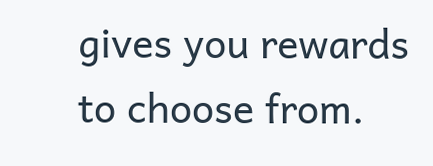gives you rewards to choose from.